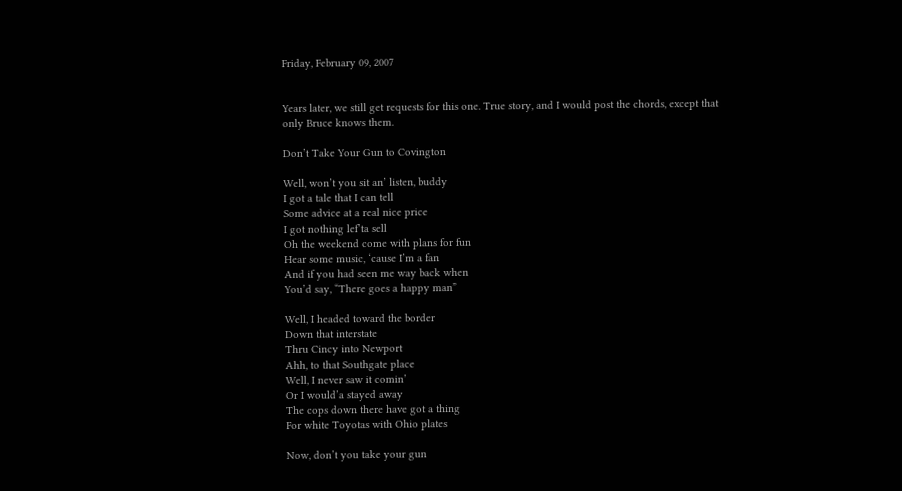Friday, February 09, 2007


Years later, we still get requests for this one. True story, and I would post the chords, except that only Bruce knows them.

Don’t Take Your Gun to Covington

Well, won’t you sit an’ listen, buddy
I got a tale that I can tell
Some advice at a real nice price
I got nothing lef’ta sell
Oh the weekend come with plans for fun
Hear some music, ‘cause I’m a fan
And if you had seen me way back when
You’d say, “There goes a happy man”

Well, I headed toward the border
Down that interstate
Thru Cincy into Newport
Ahh, to that Southgate place
Well, I never saw it comin’
Or I would’a stayed away
The cops down there have got a thing
For white Toyotas with Ohio plates

Now, don’t you take your gun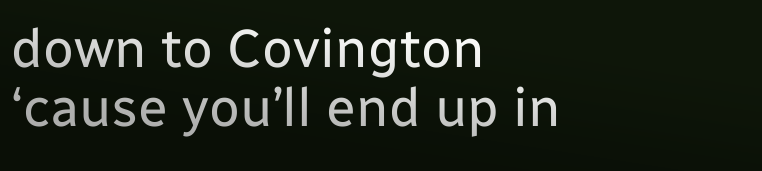down to Covington
‘cause you’ll end up in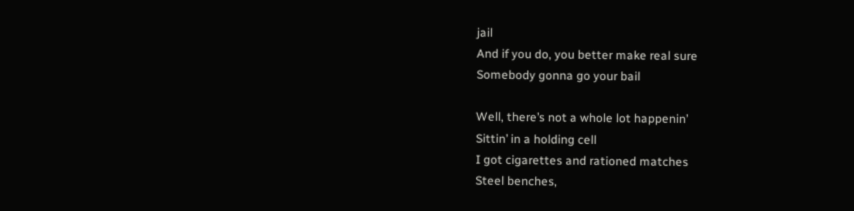jail
And if you do, you better make real sure
Somebody gonna go your bail

Well, there’s not a whole lot happenin’
Sittin’ in a holding cell
I got cigarettes and rationed matches
Steel benches,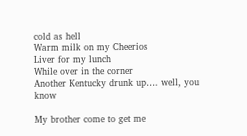cold as hell
Warm milk on my Cheerios
Liver for my lunch
While over in the corner
Another Kentucky drunk up…. well, you know

My brother come to get me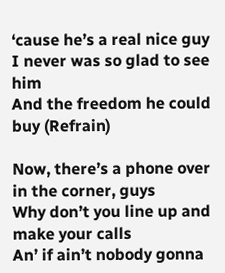‘cause he’s a real nice guy
I never was so glad to see him
And the freedom he could buy (Refrain)

Now, there’s a phone over in the corner, guys
Why don’t you line up and make your calls
An’ if ain’t nobody gonna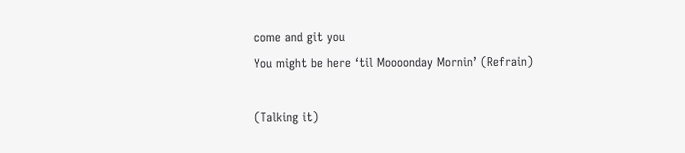come and git you
You might be here ‘til Moooonday Mornin’ (Refrain)

(Talking it)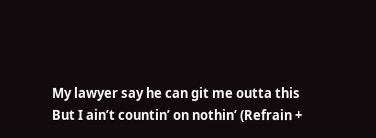My lawyer say he can git me outta this
But I ain’t countin’ on nothin’ (Refrain +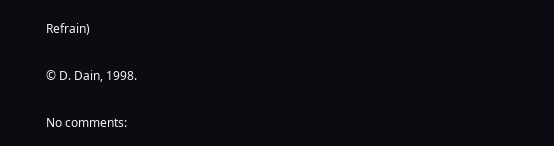Refrain)

© D. Dain, 1998.

No comments: